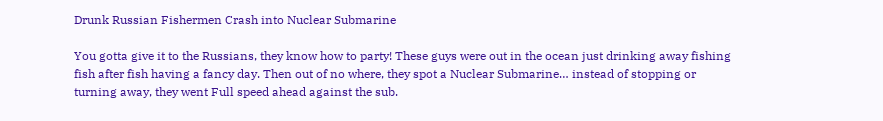Drunk Russian Fishermen Crash into Nuclear Submarine

You gotta give it to the Russians, they know how to party! These guys were out in the ocean just drinking away fishing fish after fish having a fancy day. Then out of no where, they spot a Nuclear Submarine… instead of stopping or turning away, they went Full speed ahead against the sub.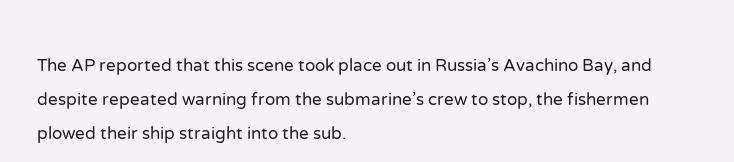The AP reported that this scene took place out in Russia’s Avachino Bay, and despite repeated warning from the submarine’s crew to stop, the fishermen plowed their ship straight into the sub.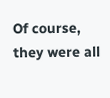Of course, they were all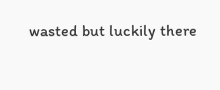wasted but luckily there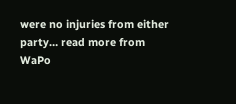were no injuries from either party… read more from WaPo